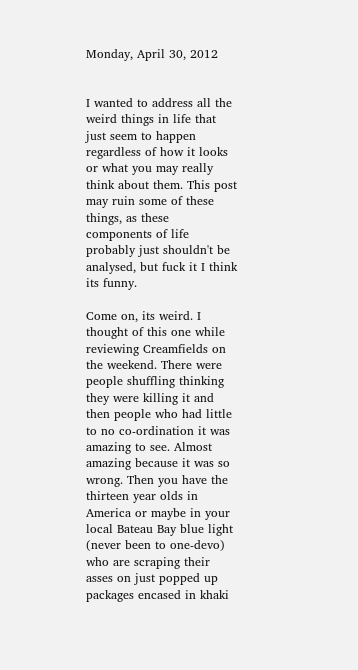Monday, April 30, 2012


I wanted to address all the weird things in life that just seem to happen regardless of how it looks or what you may really think about them. This post may ruin some of these things, as these components of life probably just shouldn't be analysed, but fuck it I think its funny.

Come on, its weird. I thought of this one while reviewing Creamfields on the weekend. There were people shuffling thinking they were killing it and then people who had little to no co-ordination it was amazing to see. Almost amazing because it was so wrong. Then you have the thirteen year olds in America or maybe in your local Bateau Bay blue light (never been to one-devo) who are scraping their asses on just popped up packages encased in khaki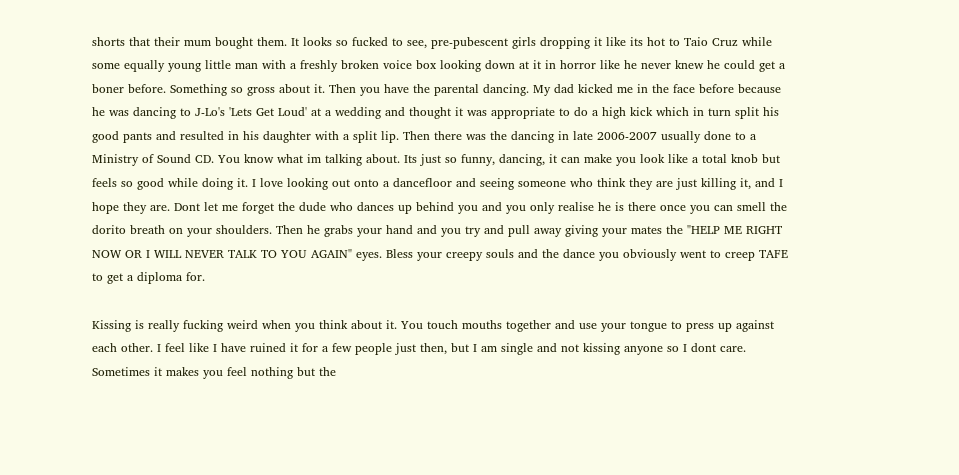shorts that their mum bought them. It looks so fucked to see, pre-pubescent girls dropping it like its hot to Taio Cruz while some equally young little man with a freshly broken voice box looking down at it in horror like he never knew he could get a boner before. Something so gross about it. Then you have the parental dancing. My dad kicked me in the face before because he was dancing to J-Lo's 'Lets Get Loud' at a wedding and thought it was appropriate to do a high kick which in turn split his good pants and resulted in his daughter with a split lip. Then there was the dancing in late 2006-2007 usually done to a Ministry of Sound CD. You know what im talking about. Its just so funny, dancing, it can make you look like a total knob but feels so good while doing it. I love looking out onto a dancefloor and seeing someone who think they are just killing it, and I hope they are. Dont let me forget the dude who dances up behind you and you only realise he is there once you can smell the dorito breath on your shoulders. Then he grabs your hand and you try and pull away giving your mates the "HELP ME RIGHT NOW OR I WILL NEVER TALK TO YOU AGAIN" eyes. Bless your creepy souls and the dance you obviously went to creep TAFE to get a diploma for.

Kissing is really fucking weird when you think about it. You touch mouths together and use your tongue to press up against each other. I feel like I have ruined it for a few people just then, but I am single and not kissing anyone so I dont care. Sometimes it makes you feel nothing but the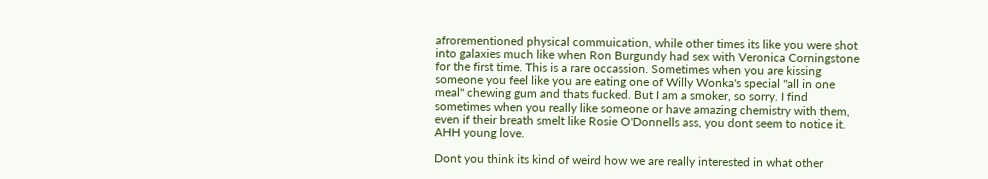afrorementioned physical commuication, while other times its like you were shot into galaxies much like when Ron Burgundy had sex with Veronica Corningstone for the first time. This is a rare occassion. Sometimes when you are kissing someone you feel like you are eating one of Willy Wonka's special "all in one meal" chewing gum and thats fucked. But I am a smoker, so sorry. I find sometimes when you really like someone or have amazing chemistry with them, even if their breath smelt like Rosie O'Donnells ass, you dont seem to notice it. AHH young love.

Dont you think its kind of weird how we are really interested in what other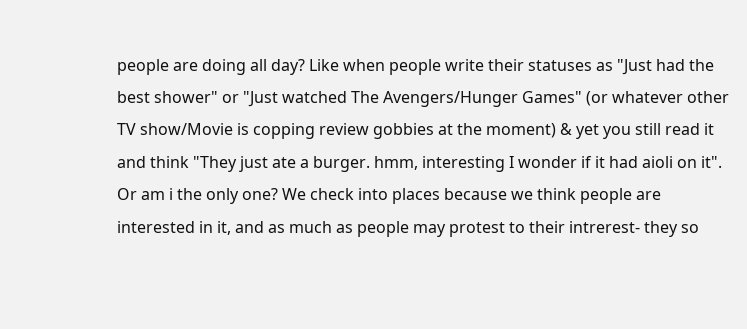people are doing all day? Like when people write their statuses as "Just had the best shower" or "Just watched The Avengers/Hunger Games" (or whatever other TV show/Movie is copping review gobbies at the moment) & yet you still read it and think "They just ate a burger. hmm, interesting I wonder if it had aioli on it". Or am i the only one? We check into places because we think people are interested in it, and as much as people may protest to their intrerest- they so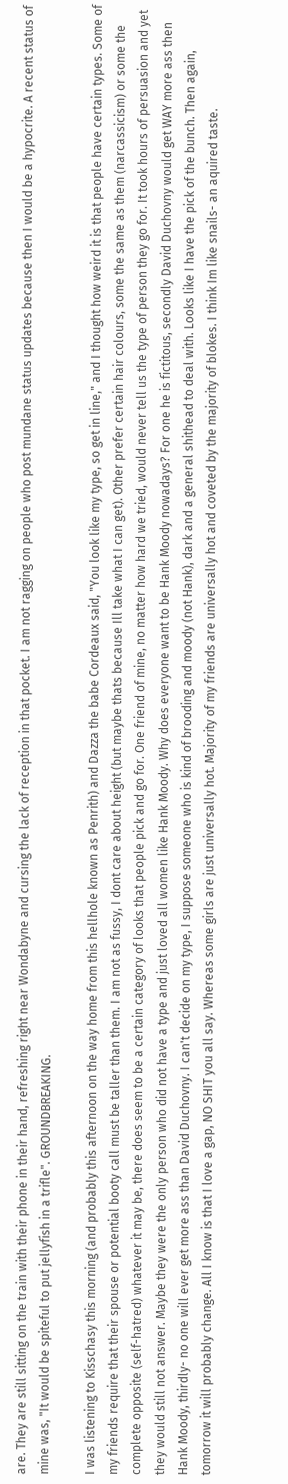are. They are still sitting on the train with their phone in their hand, refreshing right near Wondabyne and cursing the lack of reception in that pocket. I am not ragging on people who post mundane status updates because then I would be a hypocrite. A recent status of mine was, "It would be spiteful to put jellyfish in a trifle". GROUNDBREAKING.

I was listening to Kisschasy this morning (and probably this afternoon on the way home from this hellhole known as Penrith) and Dazza the babe Cordeaux said, "You look like my type, so get in line," and I thought how weird it is that people have certain types. Some of my friends require that their spouse or potential booty call must be taller than them. I am not as fussy, I dont care about height (but maybe thats because Ill take what I can get). Other prefer certain hair colours, some the same as them (narcassicism) or some the complete opposite (self-hatred) whatever it may be, there does seem to be a certain category of looks that people pick and go for. One friend of mine, no matter how hard we tried, would never tell us the type of person they go for. It took hours of persuasion and yet they would still not answer. Maybe they were the only person who did not have a type and just loved all women like Hank Moody. Why does everyone want to be Hank Moody nowadays? For one he is fictitous, secondly David Duchovny would get WAY more ass then Hank Moody, thirdly- no one will ever get more ass than David Duchovny. I can't decide on my type, I suppose someone who is kind of brooding and moody (not Hank), dark and a general shithead to deal with. Looks like I have the pick of the bunch. Then again, tomorrow it will probably change. All I know is that I love a gap, NO SHIT you all say. Whereas some girls are just universally hot. Majority of my friends are universally hot and coveted by the majority of blokes. I think Im like snails- an aquired taste.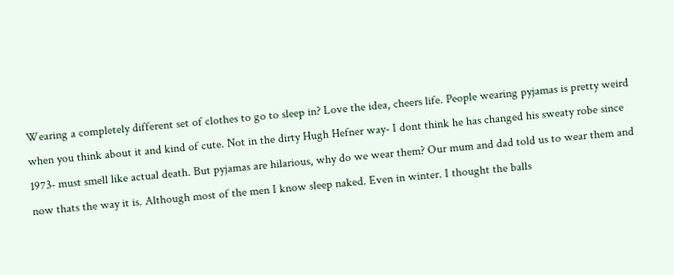Wearing a completely different set of clothes to go to sleep in? Love the idea, cheers life. People wearing pyjamas is pretty weird when you think about it and kind of cute. Not in the dirty Hugh Hefner way- I dont think he has changed his sweaty robe since 1973- must smell like actual death. But pyjamas are hilarious, why do we wear them? Our mum and dad told us to wear them and now thats the way it is. Although most of the men I know sleep naked. Even in winter. I thought the balls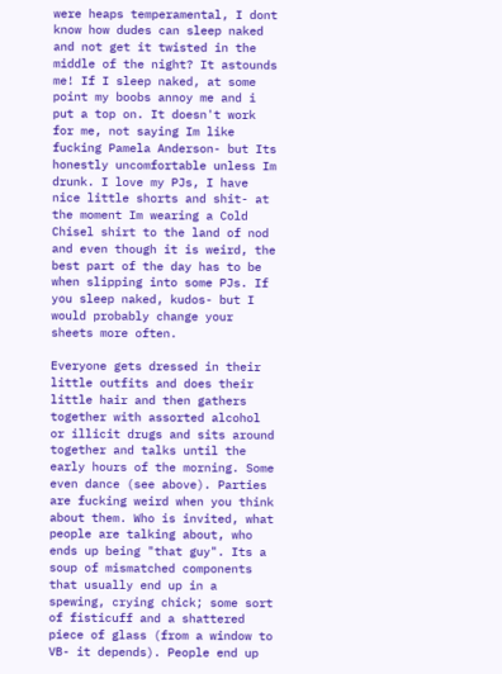were heaps temperamental, I dont know how dudes can sleep naked and not get it twisted in the middle of the night? It astounds me! If I sleep naked, at some point my boobs annoy me and i put a top on. It doesn't work for me, not saying Im like fucking Pamela Anderson- but Its honestly uncomfortable unless Im drunk. I love my PJs, I have nice little shorts and shit- at the moment Im wearing a Cold Chisel shirt to the land of nod and even though it is weird, the best part of the day has to be when slipping into some PJs. If you sleep naked, kudos- but I would probably change your sheets more often.

Everyone gets dressed in their little outfits and does their little hair and then gathers together with assorted alcohol or illicit drugs and sits around together and talks until the early hours of the morning. Some even dance (see above). Parties are fucking weird when you think about them. Who is invited, what people are talking about, who ends up being "that guy". Its a soup of mismatched components that usually end up in a spewing, crying chick; some sort of fisticuff and a shattered piece of glass (from a window to VB- it depends). People end up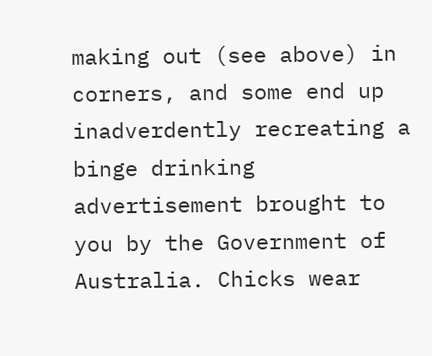making out (see above) in corners, and some end up inadverdently recreating a binge drinking advertisement brought to you by the Government of Australia. Chicks wear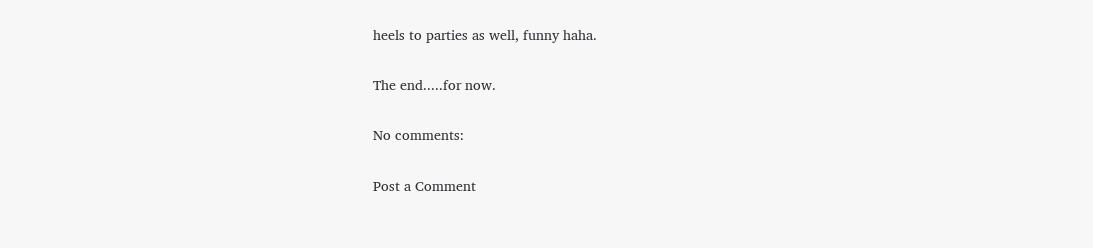heels to parties as well, funny haha.

The end.....for now.

No comments:

Post a Comment